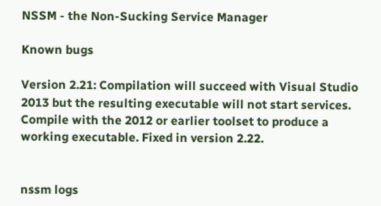NSSM - the Non-Sucking Service Manager

Known bugs

Version 2.21: Compilation will succeed with Visual Studio 2013 but the resulting executable will not start services. Compile with the 2012 or earlier toolset to produce a working executable. Fixed in version 2.22.


nssm logs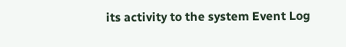its activity to the system Event Log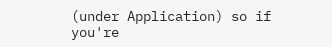(under Application) so if you're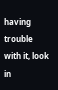having trouble with it, look in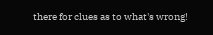there for clues as to what's wrong!